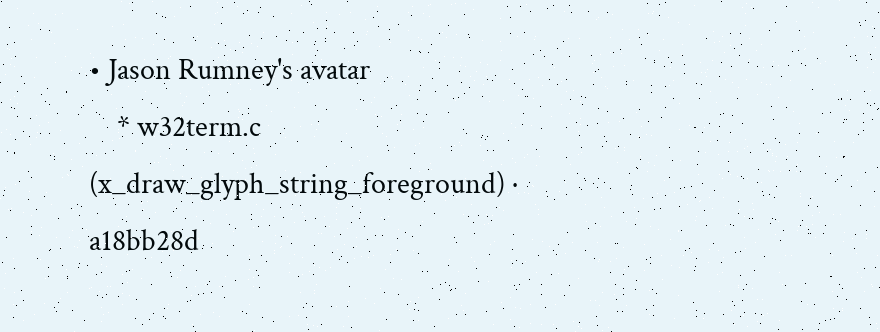• Jason Rumney's avatar
    * w32term.c (x_draw_glyph_string_foreground) · a18bb28d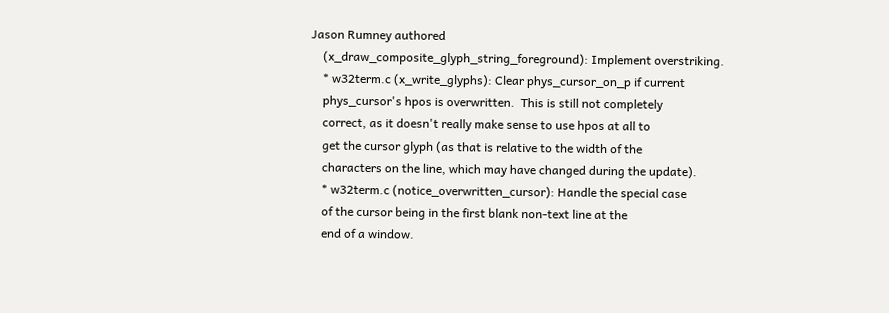Jason Rumney authored
    (x_draw_composite_glyph_string_foreground): Implement overstriking.
    * w32term.c (x_write_glyphs): Clear phys_cursor_on_p if current
    phys_cursor's hpos is overwritten.  This is still not completely
    correct, as it doesn't really make sense to use hpos at all to
    get the cursor glyph (as that is relative to the width of the
    characters on the line, which may have changed during the update).
    * w32term.c (notice_overwritten_cursor): Handle the special case
    of the cursor being in the first blank non-text line at the
    end of a window.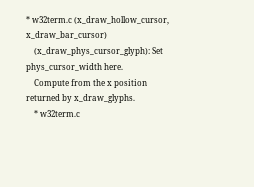* w32term.c (x_draw_hollow_cursor, x_draw_bar_cursor)
    (x_draw_phys_cursor_glyph): Set phys_cursor_width here.
    Compute from the x position returned by x_draw_glyphs.
    * w32term.c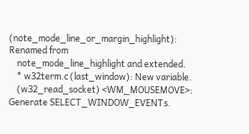(note_mode_line_or_margin_highlight): Renamed from
    note_mode_line_highlight and extended.
    * w32term.c (last_window): New variable.
    (w32_read_socket) <WM_MOUSEMOVE>: Generate SELECT_WINDOW_EVENTs.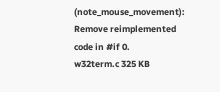(note_mouse_movement): Remove reimplemented code in #if 0.
w32term.c 325 KB